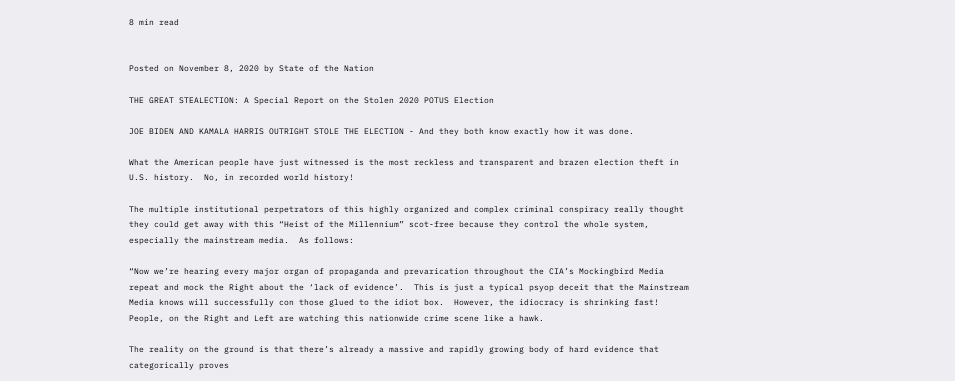8 min read


Posted on November 8, 2020 by State of the Nation

THE GREAT STEALECTION: A Special Report on the Stolen 2020 POTUS Election

JOE BIDEN AND KAMALA HARRIS OUTRIGHT STOLE THE ELECTION - And they both know exactly how it was done.

What the American people have just witnessed is the most reckless and transparent and brazen election theft in U.S. history.  No, in recorded world history!

The multiple institutional perpetrators of this highly organized and complex criminal conspiracy really thought they could get away with this “Heist of the Millennium” scot-free because they control the whole system, especially the mainstream media.  As follows:

“Now we’re hearing every major organ of propaganda and prevarication throughout the CIA’s Mockingbird Media repeat and mock the Right about the ‘lack of evidence’.  This is just a typical psyop deceit that the Mainstream Media knows will successfully con those glued to the idiot box.  However, the idiocracy is shrinking fast!  People, on the Right and Left are watching this nationwide crime scene like a hawk.

The reality on the ground is that there’s already a massive and rapidly growing body of hard evidence that categorically proves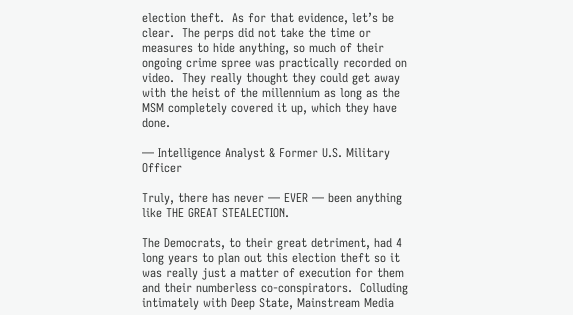election theft.  As for that evidence, let’s be clear.  The perps did not take the time or measures to hide anything, so much of their ongoing crime spree was practically recorded on video.  They really thought they could get away with the heist of the millennium as long as the MSM completely covered it up, which they have done.

— Intelligence Analyst & Former U.S. Military Officer

Truly, there has never — EVER — been anything like THE GREAT STEALECTION.

The Democrats, to their great detriment, had 4 long years to plan out this election theft so it was really just a matter of execution for them and their numberless co-conspirators.  Colluding intimately with Deep State, Mainstream Media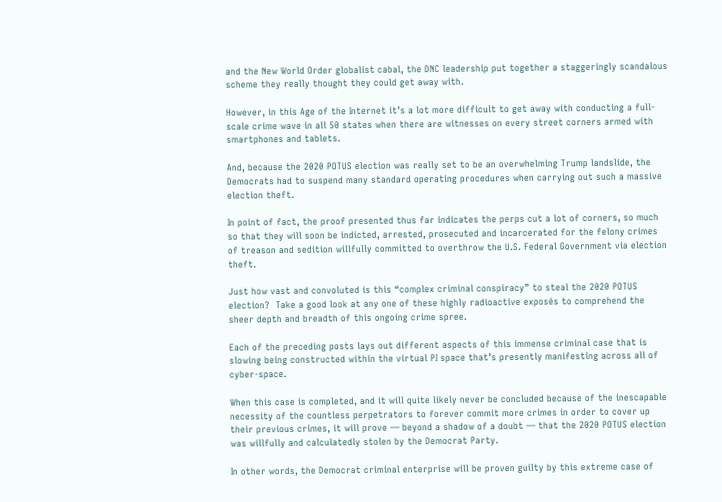and the New World Order globalist cabal, the DNC leadership put together a staggeringly scandalous scheme they really thought they could get away with.

However, in this Age of the Internet it’s a lot more difficult to get away with conducting a full-scale crime wave in all 50 states when there are witnesses on every street corners armed with smartphones and tablets.

And, because the 2020 POTUS election was really set to be an overwhelming Trump landslide, the Democrats had to suspend many standard operating procedures when carrying out such a massive election theft.

In point of fact, the proof presented thus far indicates the perps cut a lot of corners, so much so that they will soon be indicted, arrested, prosecuted and incarcerated for the felony crimes of treason and sedition willfully committed to overthrow the U.S. Federal Government via election theft.

Just how vast and convoluted is this “complex criminal conspiracy” to steal the 2020 POTUS election?  Take a good look at any one of these highly radioactive exposés to comprehend the sheer depth and breadth of this ongoing crime spree.

Each of the preceding posts lays out different aspects of this immense criminal case that is slowing being constructed within the virtual PI space that’s presently manifesting across all of cyber-space.

When this case is completed, and it will quite likely never be concluded because of the inescapable necessity of the countless perpetrators to forever commit more crimes in order to cover up their previous crimes, it will prove — beyond a shadow of a doubt — that the 2020 POTUS election was willfully and calculatedly stolen by the Democrat Party.

In other words, the Democrat criminal enterprise will be proven guilty by this extreme case of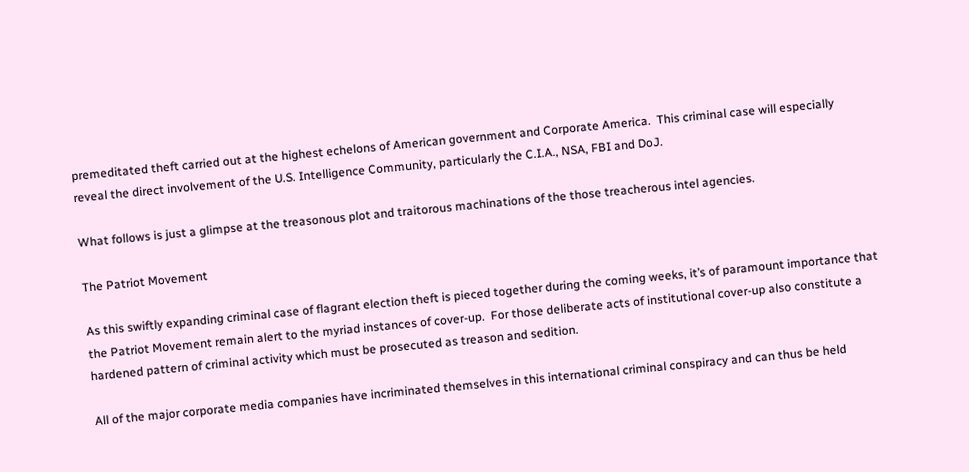premeditated theft carried out at the highest echelons of American government and Corporate America.  This criminal case will especially reveal the direct involvement of the U.S. Intelligence Community, particularly the C.I.A., NSA, FBI and DoJ.

What follows is just a glimpse at the treasonous plot and traitorous machinations of the those treacherous intel agencies.

The Patriot Movement

As this swiftly expanding criminal case of flagrant election theft is pieced together during the coming weeks, it’s of paramount importance that the Patriot Movement remain alert to the myriad instances of cover-up.  For those deliberate acts of institutional cover-up also constitute a hardened pattern of criminal activity which must be prosecuted as treason and sedition.

All of the major corporate media companies have incriminated themselves in this international criminal conspiracy and can thus be held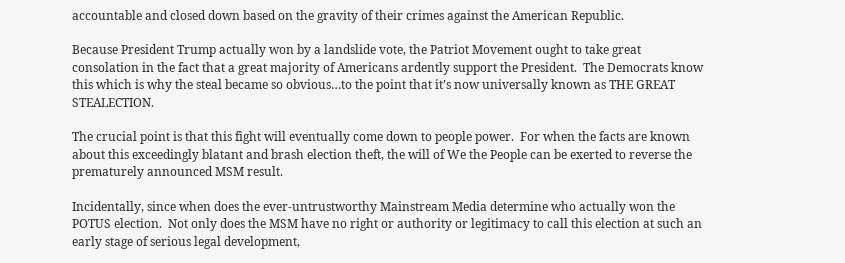accountable and closed down based on the gravity of their crimes against the American Republic.

Because President Trump actually won by a landslide vote, the Patriot Movement ought to take great consolation in the fact that a great majority of Americans ardently support the President.  The Democrats know this which is why the steal became so obvious…to the point that it’s now universally known as THE GREAT STEALECTION.

The crucial point is that this fight will eventually come down to people power.  For when the facts are known about this exceedingly blatant and brash election theft, the will of We the People can be exerted to reverse the prematurely announced MSM result.

Incidentally, since when does the ever-untrustworthy Mainstream Media determine who actually won the POTUS election.  Not only does the MSM have no right or authority or legitimacy to call this election at such an early stage of serious legal development,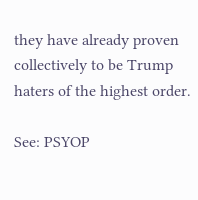they have already proven collectively to be Trump haters of the highest order.

See: PSYOP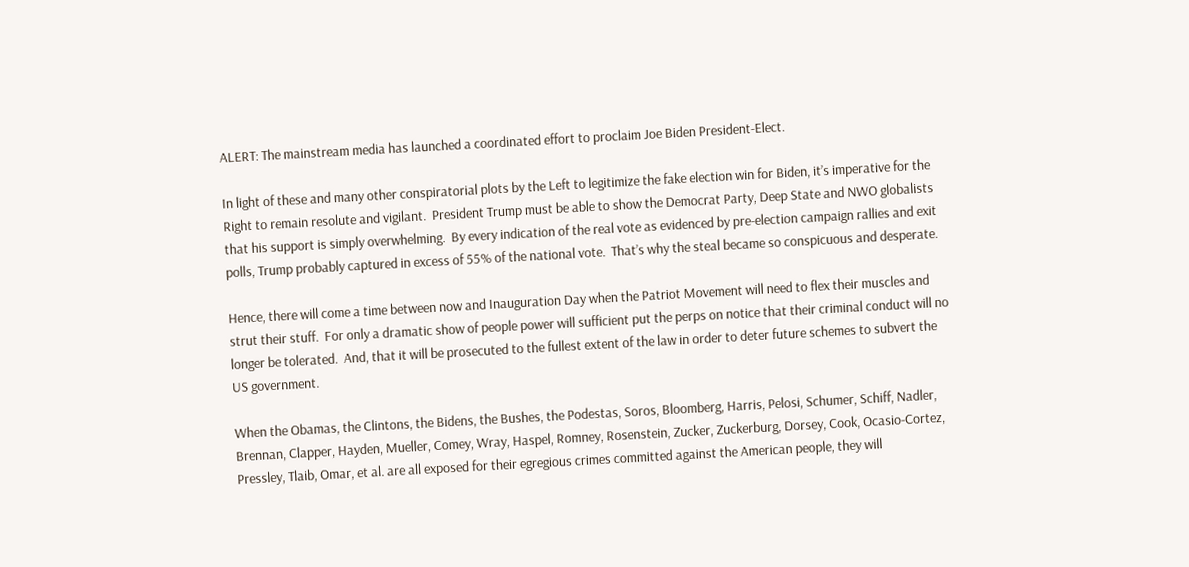ALERT: The mainstream media has launched a coordinated effort to proclaim Joe Biden President-Elect.

In light of these and many other conspiratorial plots by the Left to legitimize the fake election win for Biden, it’s imperative for the Right to remain resolute and vigilant.  President Trump must be able to show the Democrat Party, Deep State and NWO globalists that his support is simply overwhelming.  By every indication of the real vote as evidenced by pre-election campaign rallies and exit polls, Trump probably captured in excess of 55% of the national vote.  That’s why the steal became so conspicuous and desperate.

Hence, there will come a time between now and Inauguration Day when the Patriot Movement will need to flex their muscles and strut their stuff.  For only a dramatic show of people power will sufficient put the perps on notice that their criminal conduct will no longer be tolerated.  And, that it will be prosecuted to the fullest extent of the law in order to deter future schemes to subvert the US government.

When the Obamas, the Clintons, the Bidens, the Bushes, the Podestas, Soros, Bloomberg, Harris, Pelosi, Schumer, Schiff, Nadler, Brennan, Clapper, Hayden, Mueller, Comey, Wray, Haspel, Romney, Rosenstein, Zucker, Zuckerburg, Dorsey, Cook, Ocasio-Cortez, Pressley, Tlaib, Omar, et al. are all exposed for their egregious crimes committed against the American people, they will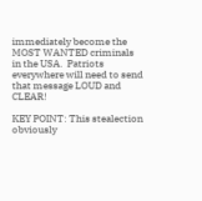immediately become the MOST WANTED criminals in the USA.  Patriots everywhere will need to send that message LOUD and CLEAR!

KEY POINT: This stealection obviously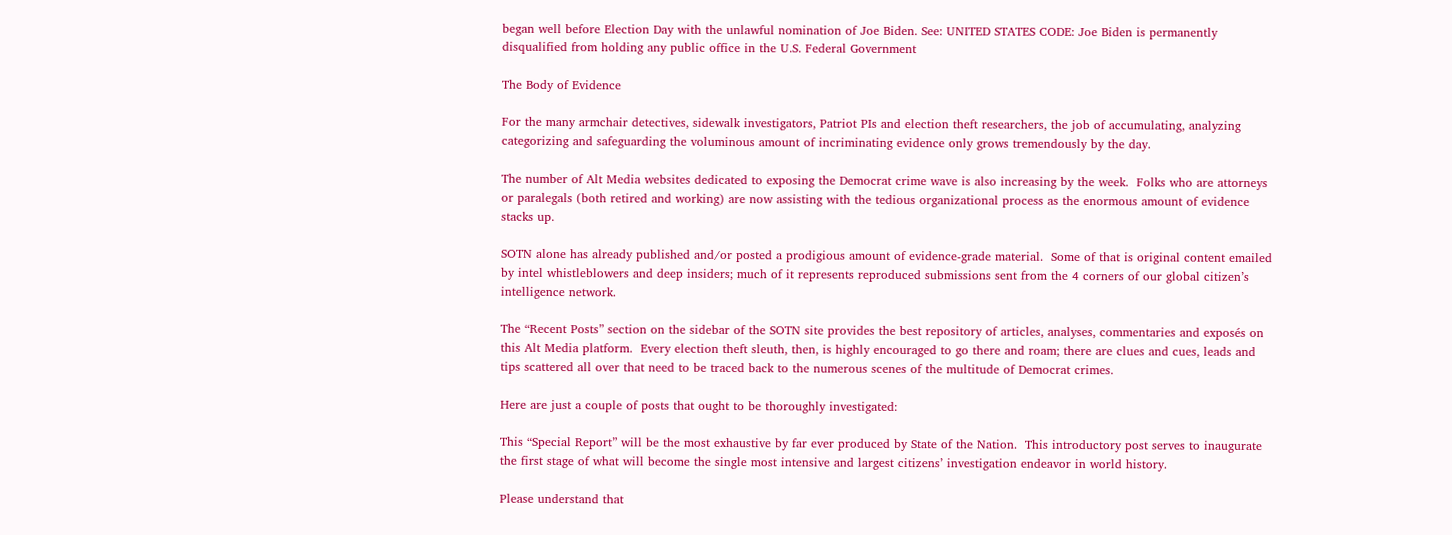began well before Election Day with the unlawful nomination of Joe Biden. See: UNITED STATES CODE: Joe Biden is permanently disqualified from holding any public office in the U.S. Federal Government

The Body of Evidence

For the many armchair detectives, sidewalk investigators, Patriot PIs and election theft researchers, the job of accumulating, analyzing categorizing and safeguarding the voluminous amount of incriminating evidence only grows tremendously by the day.

The number of Alt Media websites dedicated to exposing the Democrat crime wave is also increasing by the week.  Folks who are attorneys or paralegals (both retired and working) are now assisting with the tedious organizational process as the enormous amount of evidence stacks up.

SOTN alone has already published and/or posted a prodigious amount of evidence-grade material.  Some of that is original content emailed by intel whistleblowers and deep insiders; much of it represents reproduced submissions sent from the 4 corners of our global citizen’s intelligence network.

The “Recent Posts” section on the sidebar of the SOTN site provides the best repository of articles, analyses, commentaries and exposés on this Alt Media platform.  Every election theft sleuth, then, is highly encouraged to go there and roam; there are clues and cues, leads and tips scattered all over that need to be traced back to the numerous scenes of the multitude of Democrat crimes.

Here are just a couple of posts that ought to be thoroughly investigated:

This “Special Report” will be the most exhaustive by far ever produced by State of the Nation.  This introductory post serves to inaugurate the first stage of what will become the single most intensive and largest citizens’ investigation endeavor in world history.

Please understand that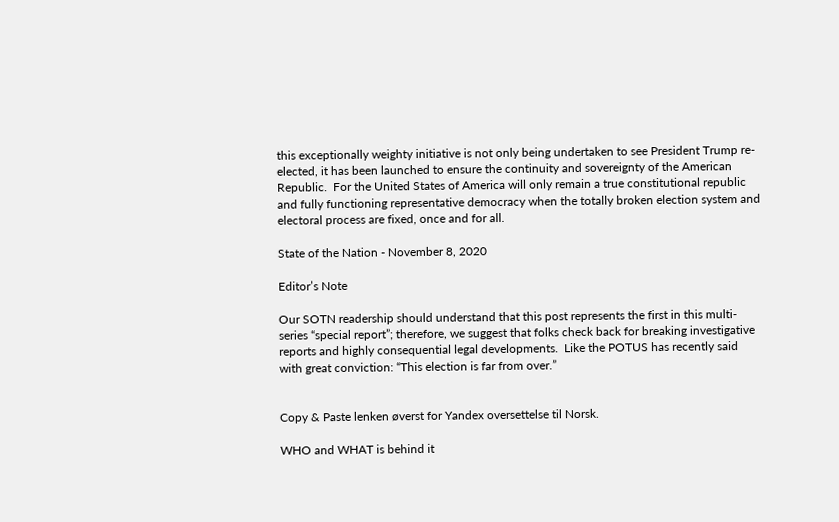this exceptionally weighty initiative is not only being undertaken to see President Trump re-elected, it has been launched to ensure the continuity and sovereignty of the American Republic.  For the United States of America will only remain a true constitutional republic and fully functioning representative democracy when the totally broken election system and electoral process are fixed, once and for all.

State of the Nation - November 8, 2020

Editor’s Note

Our SOTN readership should understand that this post represents the first in this multi-series “special report”; therefore, we suggest that folks check back for breaking investigative reports and highly consequential legal developments.  Like the POTUS has recently said with great conviction: “This election is far from over.”


Copy & Paste lenken øverst for Yandex oversettelse til Norsk.

WHO and WHAT is behind it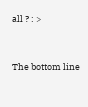all ? : >


The bottom line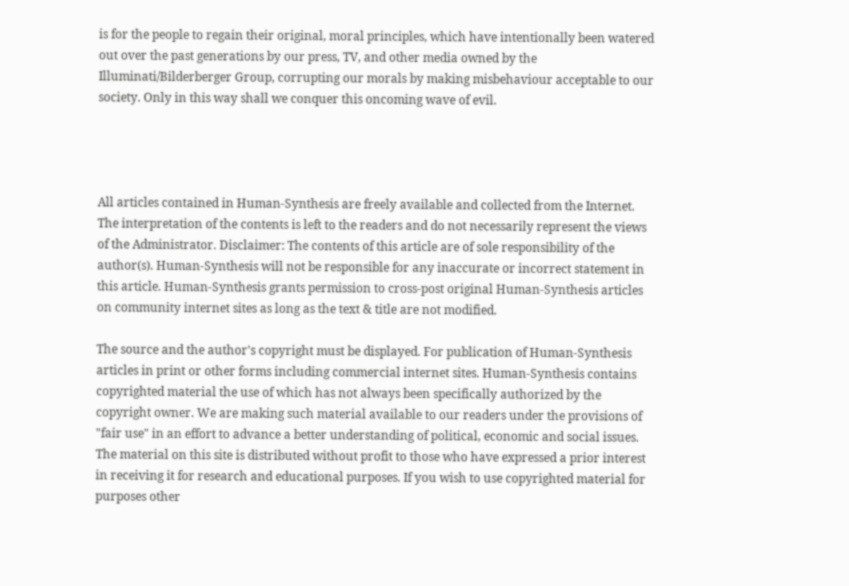is for the people to regain their original, moral principles, which have intentionally been watered out over the past generations by our press, TV, and other media owned by the Illuminati/Bilderberger Group, corrupting our morals by making misbehaviour acceptable to our society. Only in this way shall we conquer this oncoming wave of evil.




All articles contained in Human-Synthesis are freely available and collected from the Internet. The interpretation of the contents is left to the readers and do not necessarily represent the views of the Administrator. Disclaimer: The contents of this article are of sole responsibility of the author(s). Human-Synthesis will not be responsible for any inaccurate or incorrect statement in this article. Human-Synthesis grants permission to cross-post original Human-Synthesis articles on community internet sites as long as the text & title are not modified.

The source and the author's copyright must be displayed. For publication of Human-Synthesis articles in print or other forms including commercial internet sites. Human-Synthesis contains copyrighted material the use of which has not always been specifically authorized by the copyright owner. We are making such material available to our readers under the provisions of "fair use" in an effort to advance a better understanding of political, economic and social issues. The material on this site is distributed without profit to those who have expressed a prior interest in receiving it for research and educational purposes. If you wish to use copyrighted material for purposes other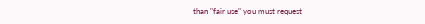than "fair use" you must request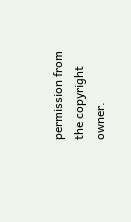permission from the copyright owner.